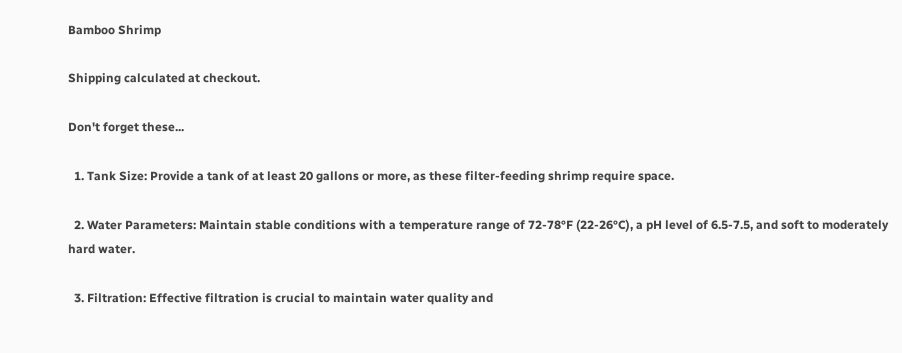Bamboo Shrimp

Shipping calculated at checkout.

Don't forget these...

  1. Tank Size: Provide a tank of at least 20 gallons or more, as these filter-feeding shrimp require space.

  2. Water Parameters: Maintain stable conditions with a temperature range of 72-78°F (22-26°C), a pH level of 6.5-7.5, and soft to moderately hard water.

  3. Filtration: Effective filtration is crucial to maintain water quality and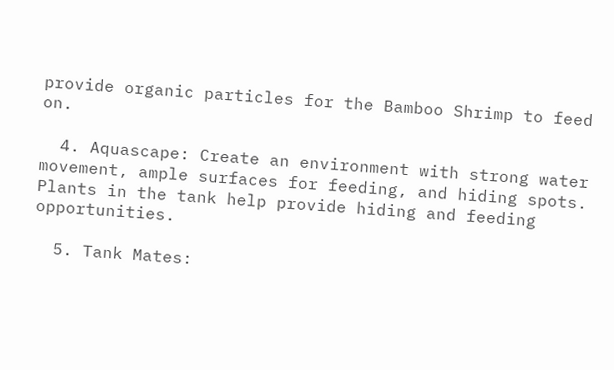provide organic particles for the Bamboo Shrimp to feed on.

  4. Aquascape: Create an environment with strong water movement, ample surfaces for feeding, and hiding spots. Plants in the tank help provide hiding and feeding opportunities.

  5. Tank Mates: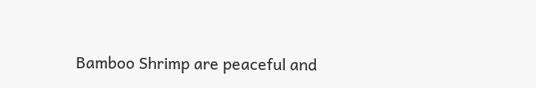Bamboo Shrimp are peaceful and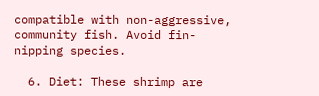compatible with non-aggressive, community fish. Avoid fin-nipping species.

  6. Diet: These shrimp are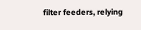filter feeders, relying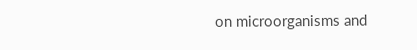on microorganisms and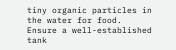tiny organic particles in the water for food. Ensure a well-established tank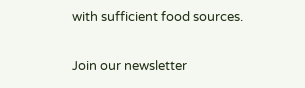with sufficient food sources.

Join our newsletter